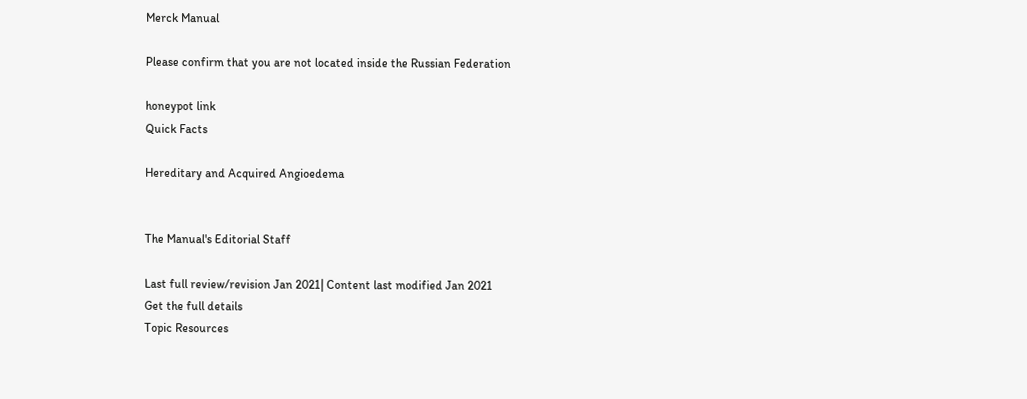Merck Manual

Please confirm that you are not located inside the Russian Federation

honeypot link
Quick Facts

Hereditary and Acquired Angioedema


The Manual's Editorial Staff

Last full review/revision Jan 2021| Content last modified Jan 2021
Get the full details
Topic Resources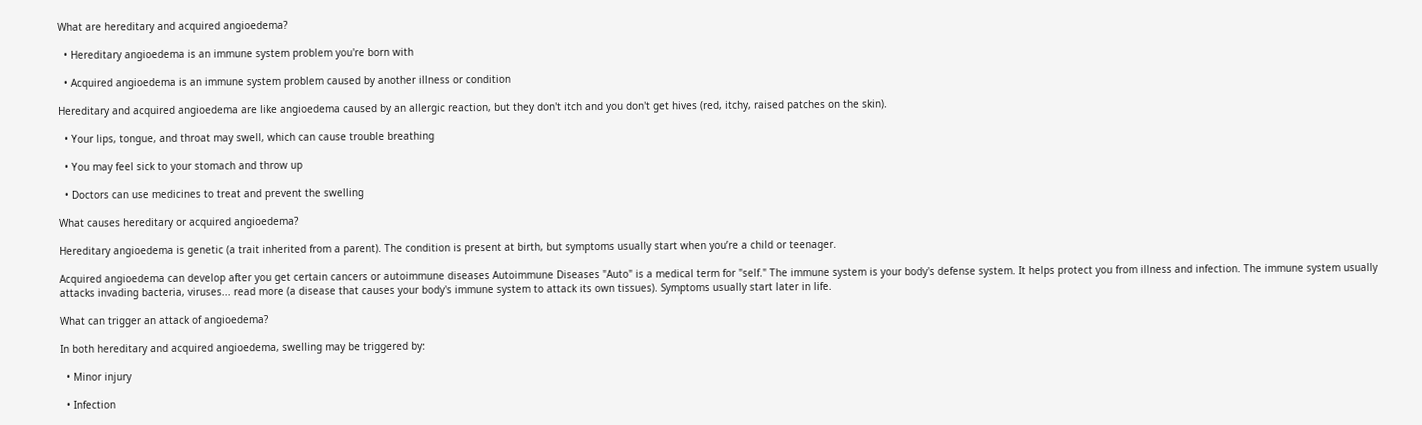What are hereditary and acquired angioedema?

  • Hereditary angioedema is an immune system problem you're born with

  • Acquired angioedema is an immune system problem caused by another illness or condition

Hereditary and acquired angioedema are like angioedema caused by an allergic reaction, but they don't itch and you don't get hives (red, itchy, raised patches on the skin).

  • Your lips, tongue, and throat may swell, which can cause trouble breathing

  • You may feel sick to your stomach and throw up

  • Doctors can use medicines to treat and prevent the swelling

What causes hereditary or acquired angioedema?

Hereditary angioedema is genetic (a trait inherited from a parent). The condition is present at birth, but symptoms usually start when you’re a child or teenager.

Acquired angioedema can develop after you get certain cancers or autoimmune diseases Autoimmune Diseases "Auto" is a medical term for "self." The immune system is your body's defense system. It helps protect you from illness and infection. The immune system usually attacks invading bacteria, viruses... read more (a disease that causes your body's immune system to attack its own tissues). Symptoms usually start later in life.

What can trigger an attack of angioedema?

In both hereditary and acquired angioedema, swelling may be triggered by:

  • Minor injury

  • Infection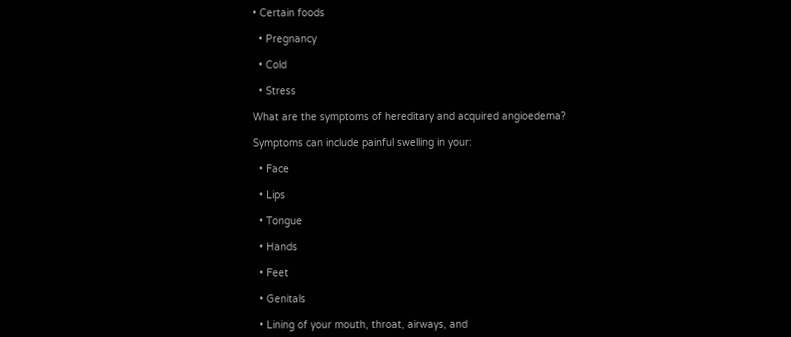• Certain foods

  • Pregnancy

  • Cold

  • Stress

What are the symptoms of hereditary and acquired angioedema?

Symptoms can include painful swelling in your:

  • Face

  • Lips

  • Tongue

  • Hands

  • Feet

  • Genitals

  • Lining of your mouth, throat, airways, and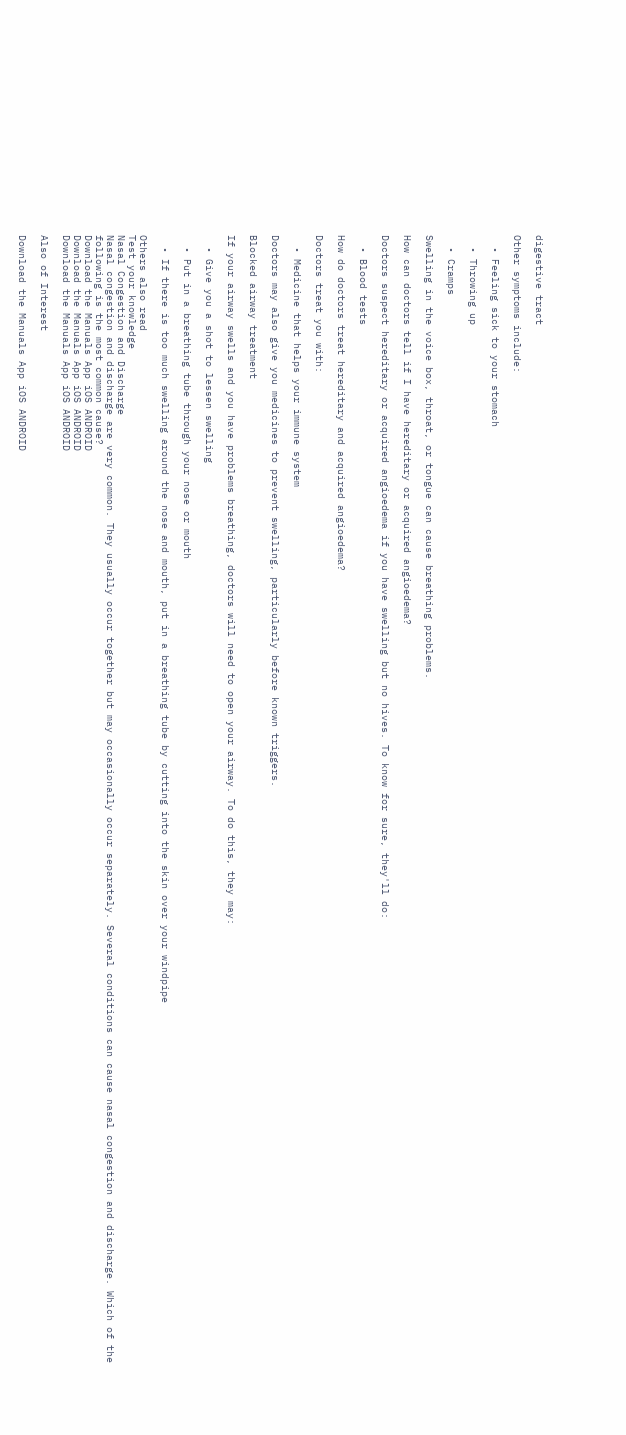digestive tract

Other symptoms include:

  • Feeling sick to your stomach

  • Throwing up

  • Cramps

Swelling in the voice box, throat, or tongue can cause breathing problems.

How can doctors tell if I have hereditary or acquired angioedema?

Doctors suspect hereditary or acquired angioedema if you have swelling but no hives. To know for sure, they'll do:

  • Blood tests

How do doctors treat hereditary and acquired angioedema?

Doctors treat you with:

  • Medicine that helps your immune system

Doctors may also give you medicines to prevent swelling, particularly before known triggers.

Blocked airway treatment

If your airway swells and you have problems breathing, doctors will need to open your airway. To do this, they may:

  • Give you a shot to lessen swelling

  • Put in a breathing tube through your nose or mouth

  • If there is too much swelling around the nose and mouth, put in a breathing tube by cutting into the skin over your windpipe

Others also read
Test your knowledge
Nasal Congestion and Discharge
Nasal congestion and discharge are very common. They usually occur together but may occasionally occur separately. Several conditions can cause nasal congestion and discharge. Which of the following is the most common cause?
Download the Manuals App iOS ANDROID
Download the Manuals App iOS ANDROID
Download the Manuals App iOS ANDROID

Also of Interest

Download the Manuals App iOS ANDROID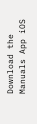Download the Manuals App iOS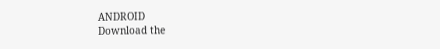ANDROID
Download the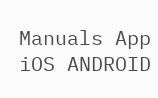Manuals App iOS ANDROID